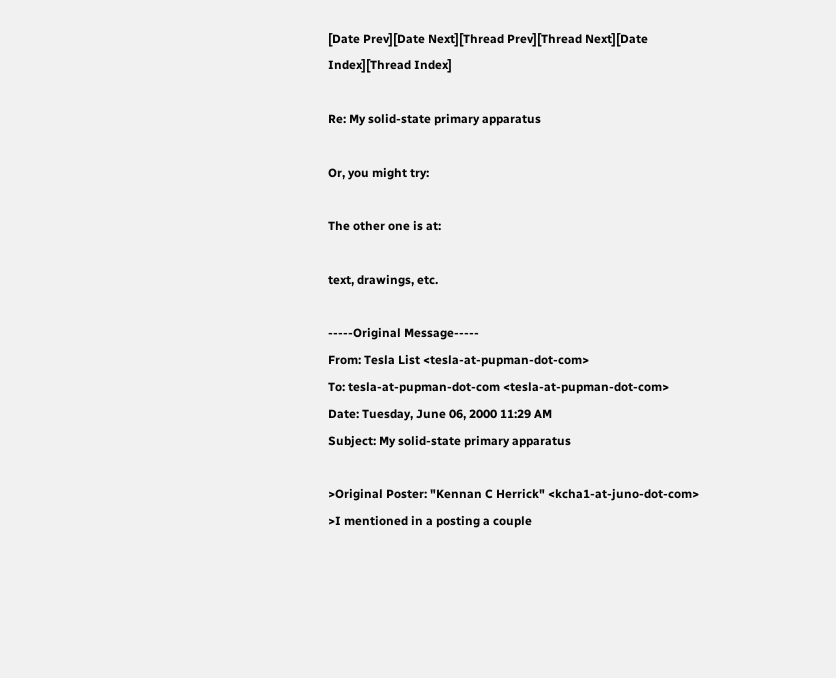[Date Prev][Date Next][Thread Prev][Thread Next][Date Index][Thread Index]

Re: My solid-state primary apparatus

Or, you might try:

The other one is at:

text, drawings, etc.

-----Original Message-----
From: Tesla List <tesla-at-pupman-dot-com>
To: tesla-at-pupman-dot-com <tesla-at-pupman-dot-com>
Date: Tuesday, June 06, 2000 11:29 AM
Subject: My solid-state primary apparatus

>Original Poster: "Kennan C Herrick" <kcha1-at-juno-dot-com>
>I mentioned in a posting a couple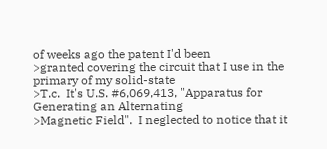of weeks ago the patent I'd been
>granted covering the circuit that I use in the primary of my solid-state
>T.c.  It's U.S. #6,069,413, "Apparatus for Generating an Alternating
>Magnetic Field".  I neglected to notice that it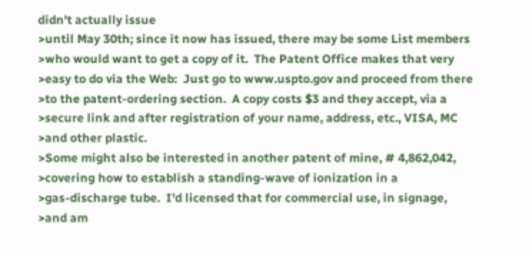didn't actually issue
>until May 30th; since it now has issued, there may be some List members
>who would want to get a copy of it.  The Patent Office makes that very
>easy to do via the Web:  Just go to www.uspto.gov and proceed from there
>to the patent-ordering section.  A copy costs $3 and they accept, via a
>secure link and after registration of your name, address, etc., VISA, MC
>and other plastic.
>Some might also be interested in another patent of mine, # 4,862,042,
>covering how to establish a standing-wave of ionization in a
>gas-discharge tube.  I'd licensed that for commercial use, in signage,
>and am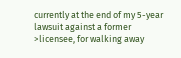currently at the end of my 5-year lawsuit against a former
>licensee, for walking away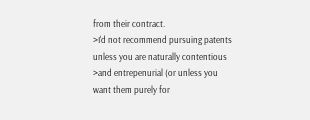from their contract.
>I'd not recommend pursuing patents unless you are naturally contentious
>and entrepenurial (or unless you want them purely for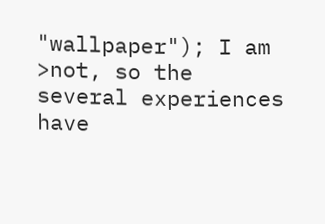"wallpaper"); I am
>not, so the several experiences have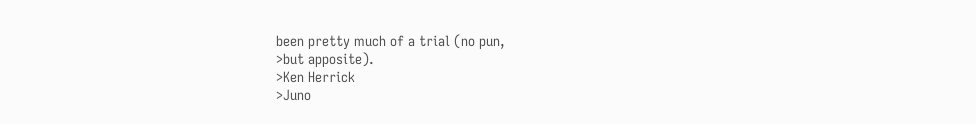been pretty much of a trial (no pun,
>but apposite).
>Ken Herrick
>Juno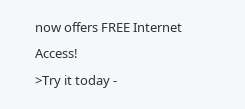now offers FREE Internet Access!
>Try it today -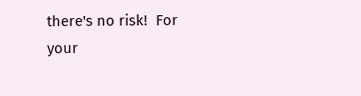there's no risk!  For your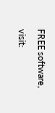FREE software, visit: